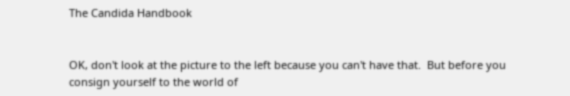The Candida Handbook


OK, don't look at the picture to the left because you can't have that.  But before you consign yourself to the world of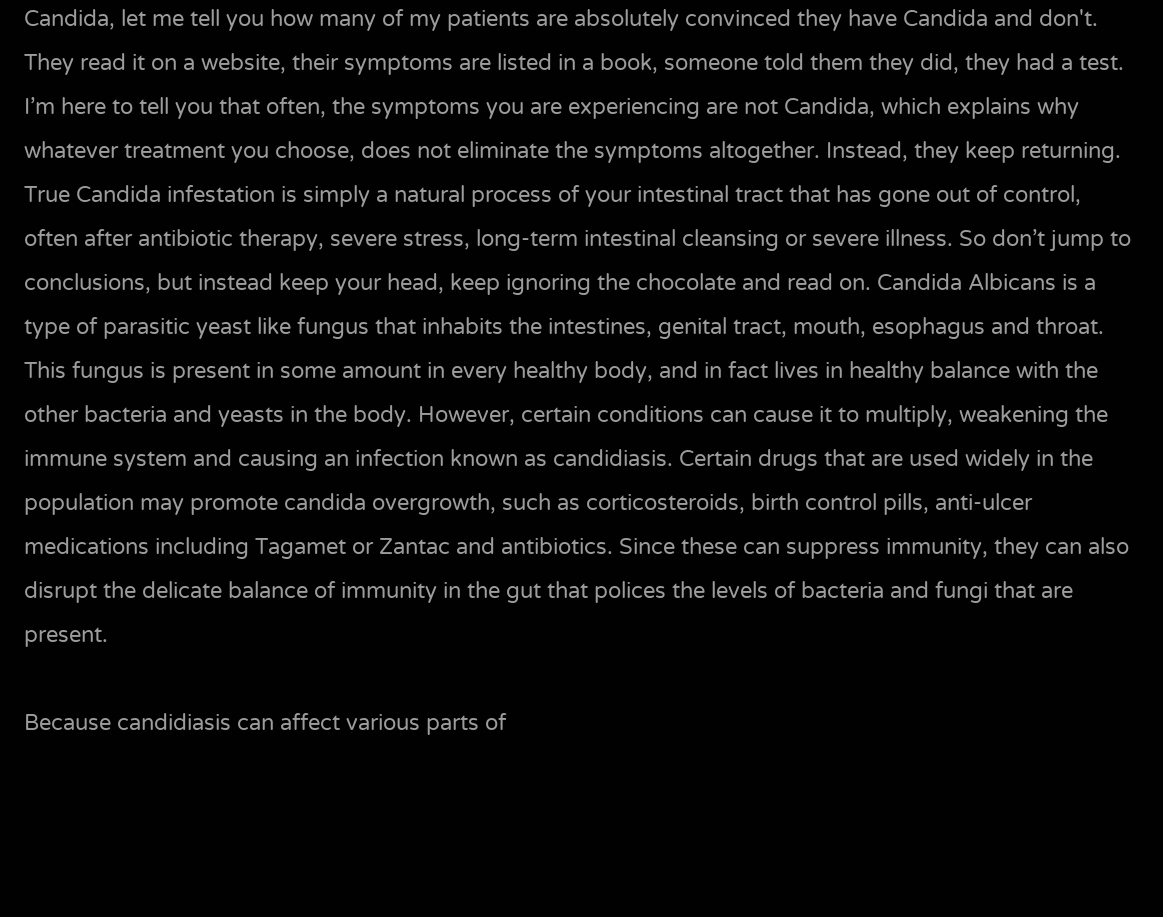Candida, let me tell you how many of my patients are absolutely convinced they have Candida and don't. They read it on a website, their symptoms are listed in a book, someone told them they did, they had a test. I’m here to tell you that often, the symptoms you are experiencing are not Candida, which explains why whatever treatment you choose, does not eliminate the symptoms altogether. Instead, they keep returning. True Candida infestation is simply a natural process of your intestinal tract that has gone out of control, often after antibiotic therapy, severe stress, long-term intestinal cleansing or severe illness. So don’t jump to conclusions, but instead keep your head, keep ignoring the chocolate and read on. Candida Albicans is a type of parasitic yeast like fungus that inhabits the intestines, genital tract, mouth, esophagus and throat. This fungus is present in some amount in every healthy body, and in fact lives in healthy balance with the other bacteria and yeasts in the body. However, certain conditions can cause it to multiply, weakening the immune system and causing an infection known as candidiasis. Certain drugs that are used widely in the population may promote candida overgrowth, such as corticosteroids, birth control pills, anti-ulcer medications including Tagamet or Zantac and antibiotics. Since these can suppress immunity, they can also disrupt the delicate balance of immunity in the gut that polices the levels of bacteria and fungi that are present.

Because candidiasis can affect various parts of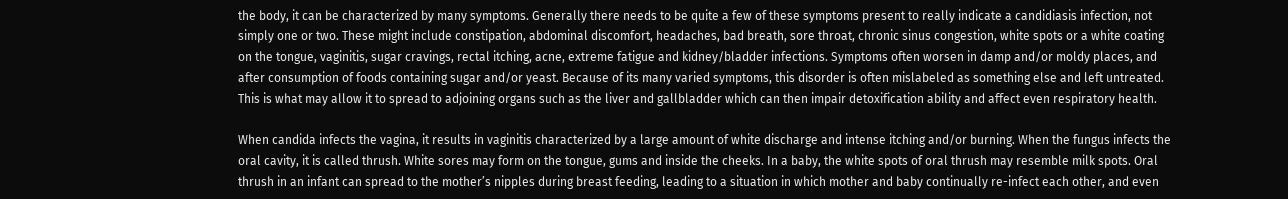the body, it can be characterized by many symptoms. Generally there needs to be quite a few of these symptoms present to really indicate a candidiasis infection, not simply one or two. These might include constipation, abdominal discomfort, headaches, bad breath, sore throat, chronic sinus congestion, white spots or a white coating on the tongue, vaginitis, sugar cravings, rectal itching, acne, extreme fatigue and kidney/bladder infections. Symptoms often worsen in damp and/or moldy places, and after consumption of foods containing sugar and/or yeast. Because of its many varied symptoms, this disorder is often mislabeled as something else and left untreated. This is what may allow it to spread to adjoining organs such as the liver and gallbladder which can then impair detoxification ability and affect even respiratory health.

When candida infects the vagina, it results in vaginitis characterized by a large amount of white discharge and intense itching and/or burning. When the fungus infects the oral cavity, it is called thrush. White sores may form on the tongue, gums and inside the cheeks. In a baby, the white spots of oral thrush may resemble milk spots. Oral thrush in an infant can spread to the mother’s nipples during breast feeding, leading to a situation in which mother and baby continually re-infect each other, and even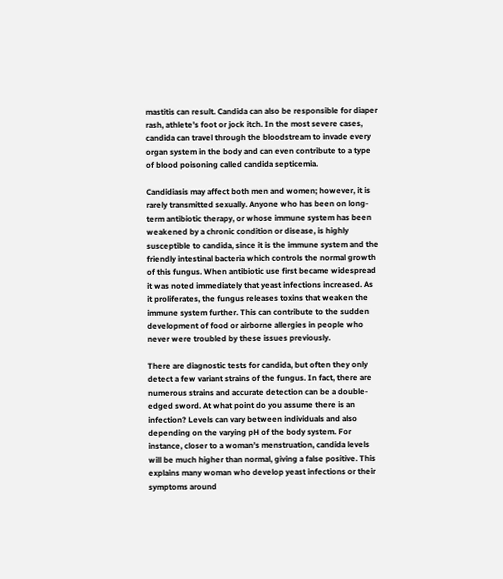mastitis can result. Candida can also be responsible for diaper rash, athlete’s foot or jock itch. In the most severe cases, candida can travel through the bloodstream to invade every organ system in the body and can even contribute to a type of blood poisoning called candida septicemia.

Candidiasis may affect both men and women; however, it is rarely transmitted sexually. Anyone who has been on long-term antibiotic therapy, or whose immune system has been weakened by a chronic condition or disease, is highly susceptible to candida, since it is the immune system and the friendly intestinal bacteria which controls the normal growth of this fungus. When antibiotic use first became widespread it was noted immediately that yeast infections increased. As it proliferates, the fungus releases toxins that weaken the immune system further. This can contribute to the sudden development of food or airborne allergies in people who never were troubled by these issues previously.

There are diagnostic tests for candida, but often they only detect a few variant strains of the fungus. In fact, there are numerous strains and accurate detection can be a double-edged sword. At what point do you assume there is an infection? Levels can vary between individuals and also depending on the varying pH of the body system. For instance, closer to a woman’s menstruation, candida levels will be much higher than normal, giving a false positive. This explains many woman who develop yeast infections or their symptoms around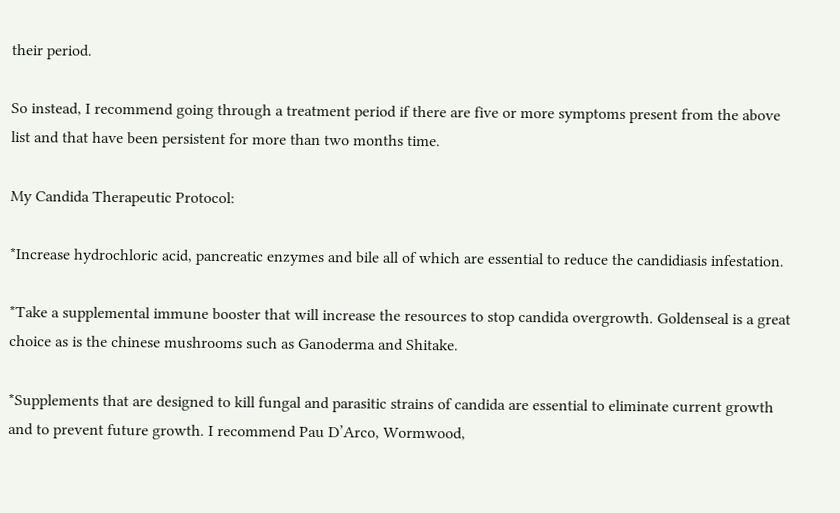their period.

So instead, I recommend going through a treatment period if there are five or more symptoms present from the above list and that have been persistent for more than two months time.

My Candida Therapeutic Protocol:

*Increase hydrochloric acid, pancreatic enzymes and bile all of which are essential to reduce the candidiasis infestation.

*Take a supplemental immune booster that will increase the resources to stop candida overgrowth. Goldenseal is a great choice as is the chinese mushrooms such as Ganoderma and Shitake.

*Supplements that are designed to kill fungal and parasitic strains of candida are essential to eliminate current growth and to prevent future growth. I recommend Pau D’Arco, Wormwood,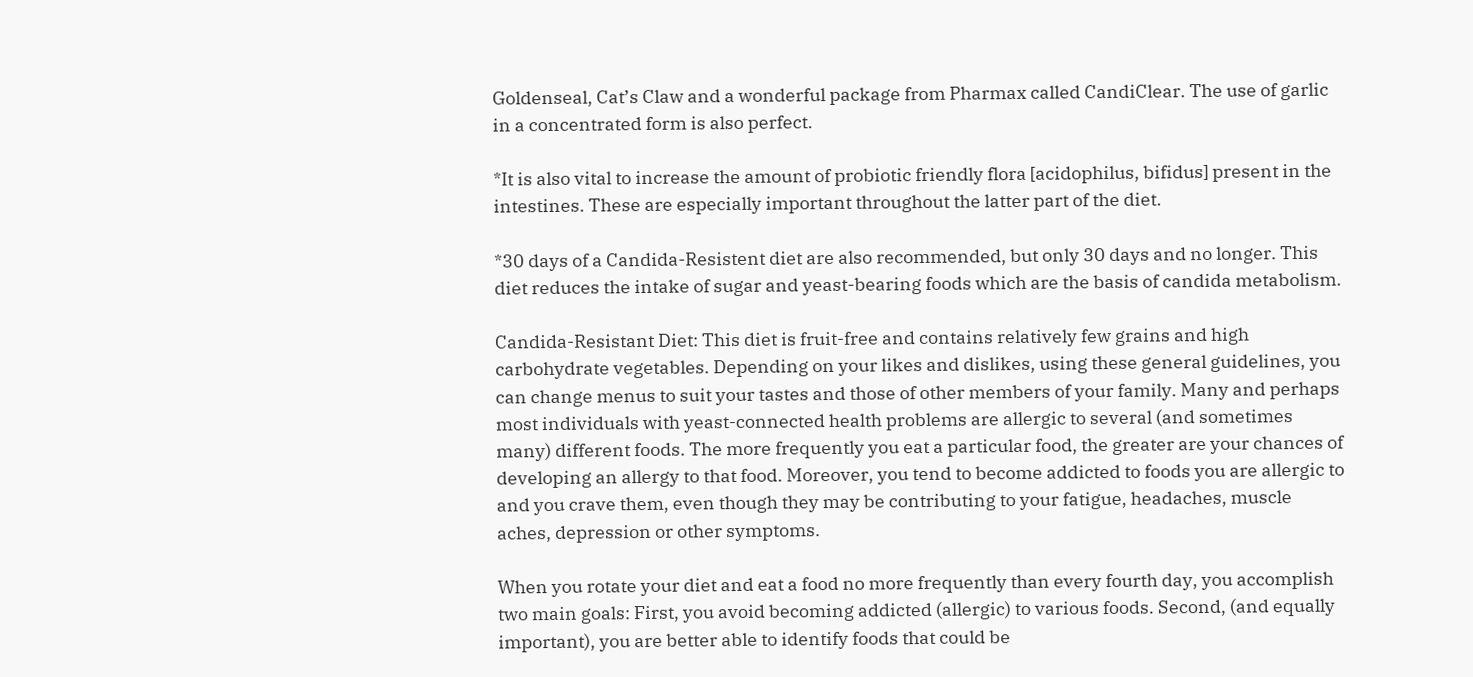Goldenseal, Cat’s Claw and a wonderful package from Pharmax called CandiClear. The use of garlic in a concentrated form is also perfect.

*It is also vital to increase the amount of probiotic friendly flora [acidophilus, bifidus] present in the intestines. These are especially important throughout the latter part of the diet.

*30 days of a Candida-Resistent diet are also recommended, but only 30 days and no longer. This diet reduces the intake of sugar and yeast-bearing foods which are the basis of candida metabolism.

Candida-Resistant Diet: This diet is fruit-free and contains relatively few grains and high carbohydrate vegetables. Depending on your likes and dislikes, using these general guidelines, you can change menus to suit your tastes and those of other members of your family. Many and perhaps most individuals with yeast-connected health problems are allergic to several (and sometimes many) different foods. The more frequently you eat a particular food, the greater are your chances of developing an allergy to that food. Moreover, you tend to become addicted to foods you are allergic to and you crave them, even though they may be contributing to your fatigue, headaches, muscle aches, depression or other symptoms.

When you rotate your diet and eat a food no more frequently than every fourth day, you accomplish two main goals: First, you avoid becoming addicted (allergic) to various foods. Second, (and equally important), you are better able to identify foods that could be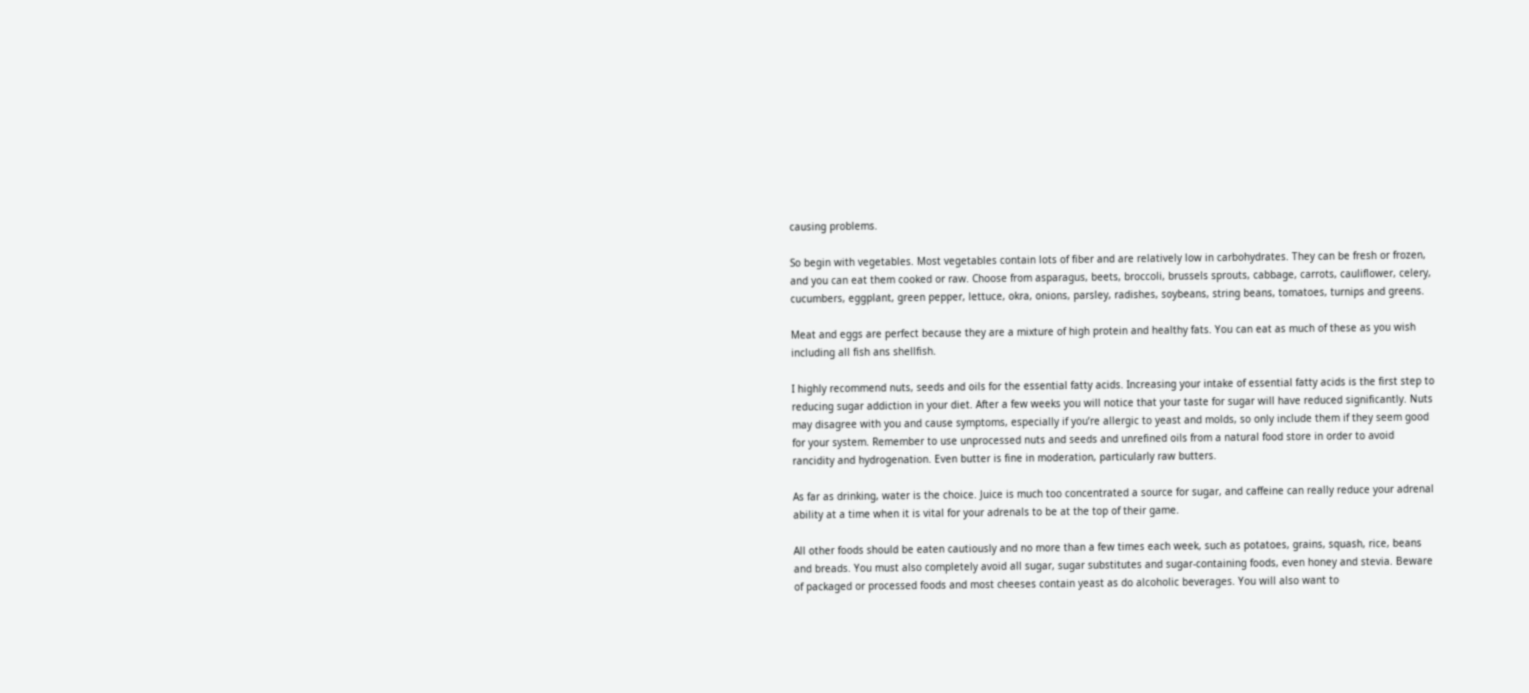causing problems.

So begin with vegetables. Most vegetables contain lots of fiber and are relatively low in carbohydrates. They can be fresh or frozen, and you can eat them cooked or raw. Choose from asparagus, beets, broccoli, brussels sprouts, cabbage, carrots, cauliflower, celery, cucumbers, eggplant, green pepper, lettuce, okra, onions, parsley, radishes, soybeans, string beans, tomatoes, turnips and greens.

Meat and eggs are perfect because they are a mixture of high protein and healthy fats. You can eat as much of these as you wish including all fish ans shellfish.

I highly recommend nuts, seeds and oils for the essential fatty acids. Increasing your intake of essential fatty acids is the first step to reducing sugar addiction in your diet. After a few weeks you will notice that your taste for sugar will have reduced significantly. Nuts may disagree with you and cause symptoms, especially if you’re allergic to yeast and molds, so only include them if they seem good for your system. Remember to use unprocessed nuts and seeds and unrefined oils from a natural food store in order to avoid rancidity and hydrogenation. Even butter is fine in moderation, particularly raw butters.

As far as drinking, water is the choice. Juice is much too concentrated a source for sugar, and caffeine can really reduce your adrenal ability at a time when it is vital for your adrenals to be at the top of their game.

All other foods should be eaten cautiously and no more than a few times each week, such as potatoes, grains, squash, rice, beans and breads. You must also completely avoid all sugar, sugar substitutes and sugar-containing foods, even honey and stevia. Beware of packaged or processed foods and most cheeses contain yeast as do alcoholic beverages. You will also want to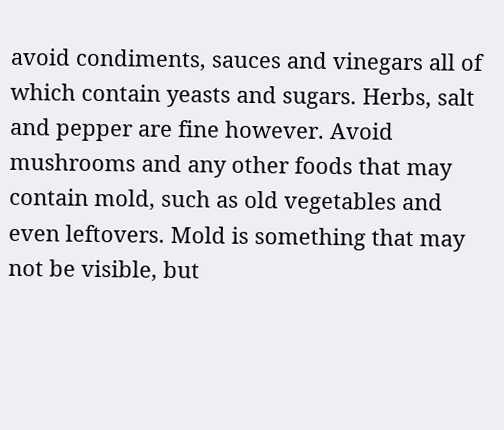avoid condiments, sauces and vinegars all of which contain yeasts and sugars. Herbs, salt and pepper are fine however. Avoid mushrooms and any other foods that may contain mold, such as old vegetables and even leftovers. Mold is something that may not be visible, but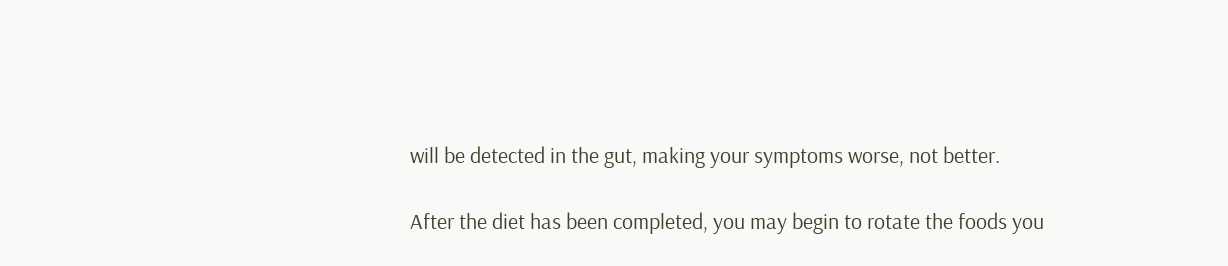will be detected in the gut, making your symptoms worse, not better.

After the diet has been completed, you may begin to rotate the foods you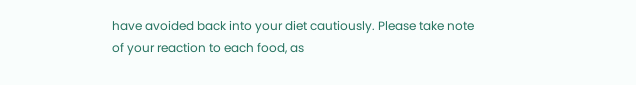have avoided back into your diet cautiously. Please take note of your reaction to each food, as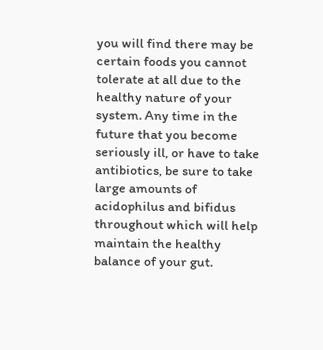you will find there may be certain foods you cannot tolerate at all due to the healthy nature of your system. Any time in the future that you become seriously ill, or have to take antibiotics, be sure to take large amounts of acidophilus and bifidus throughout which will help maintain the healthy balance of your gut.